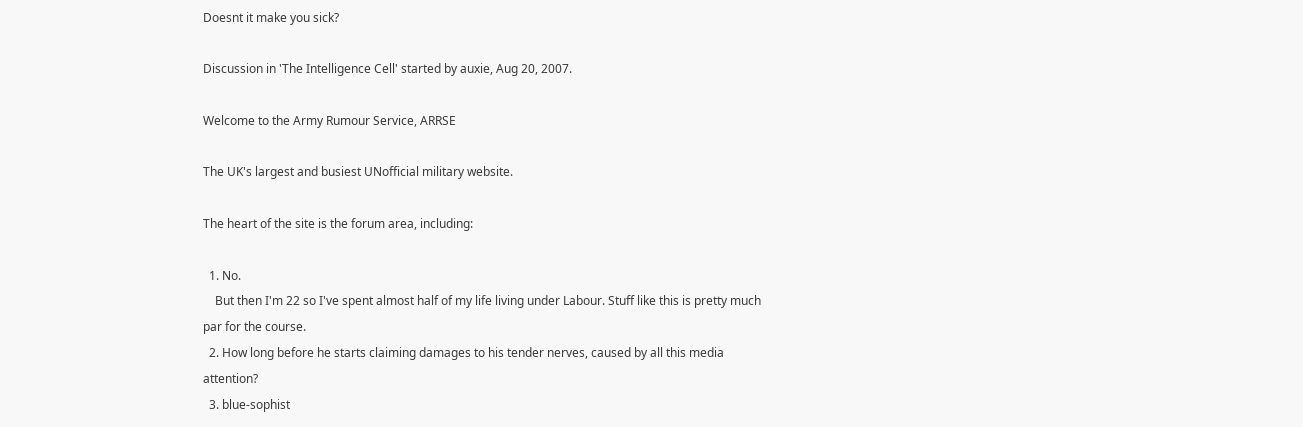Doesnt it make you sick?

Discussion in 'The Intelligence Cell' started by auxie, Aug 20, 2007.

Welcome to the Army Rumour Service, ARRSE

The UK's largest and busiest UNofficial military website.

The heart of the site is the forum area, including:

  1. No.
    But then I'm 22 so I've spent almost half of my life living under Labour. Stuff like this is pretty much par for the course.
  2. How long before he starts claiming damages to his tender nerves, caused by all this media attention?
  3. blue-sophist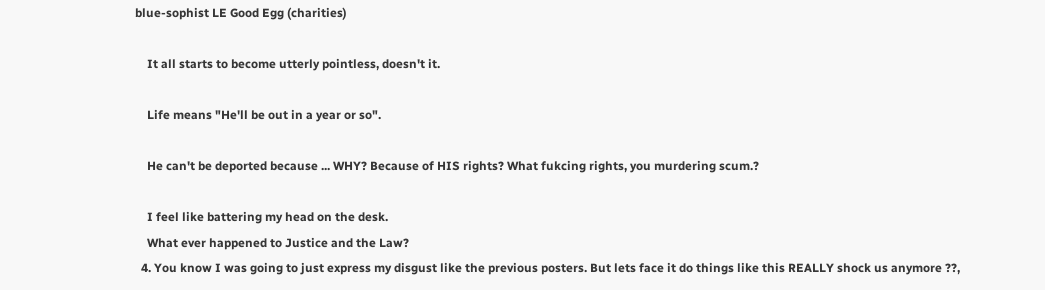blue-sophist LE Good Egg (charities)

    It all starts to become utterly pointless, doesn't it.

    Life means "He'll be out in a year or so".

    He can't be deported because ... WHY? Because of HIS rights? What fukcing rights, you murdering scum.?

    I feel like battering my head on the desk.
    What ever happened to Justice and the Law?
  4. You know I was going to just express my disgust like the previous posters. But lets face it do things like this REALLY shock us anymore ??,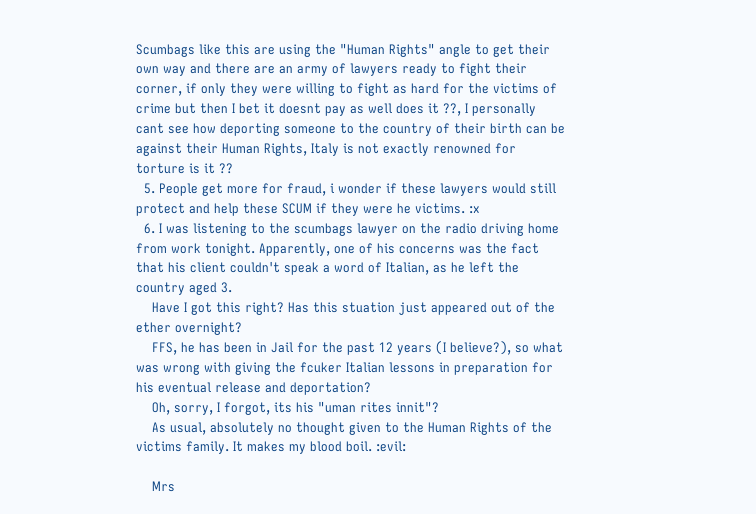Scumbags like this are using the "Human Rights" angle to get their own way and there are an army of lawyers ready to fight their corner, if only they were willing to fight as hard for the victims of crime but then I bet it doesnt pay as well does it ??, I personally cant see how deporting someone to the country of their birth can be against their Human Rights, Italy is not exactly renowned for torture is it ??
  5. People get more for fraud, i wonder if these lawyers would still protect and help these SCUM if they were he victims. :x
  6. I was listening to the scumbags lawyer on the radio driving home from work tonight. Apparently, one of his concerns was the fact that his client couldn't speak a word of Italian, as he left the country aged 3.
    Have I got this right? Has this stuation just appeared out of the ether overnight?
    FFS, he has been in Jail for the past 12 years (I believe?), so what was wrong with giving the fcuker Italian lessons in preparation for his eventual release and deportation?
    Oh, sorry, I forgot, its his "uman rites innit"?
    As usual, absolutely no thought given to the Human Rights of the victims family. It makes my blood boil. :evil:

    Mrs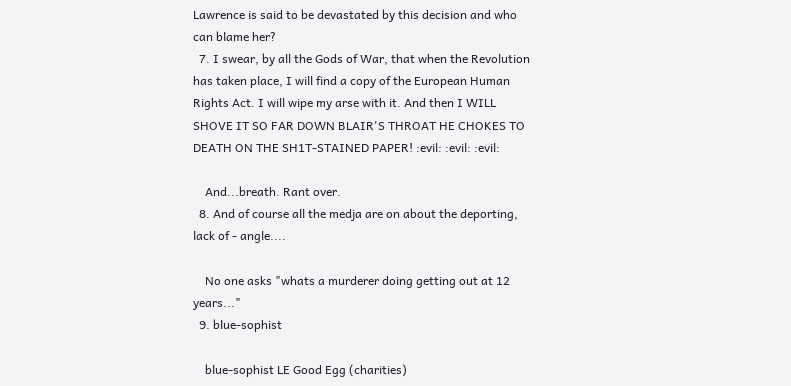Lawrence is said to be devastated by this decision and who can blame her?
  7. I swear, by all the Gods of War, that when the Revolution has taken place, I will find a copy of the European Human Rights Act. I will wipe my arse with it. And then I WILL SHOVE IT SO FAR DOWN BLAIR'S THROAT HE CHOKES TO DEATH ON THE SH1T-STAINED PAPER! :evil: :evil: :evil:

    And...breath. Rant over.
  8. And of course all the medja are on about the deporting, lack of - angle....

    No one asks "whats a murderer doing getting out at 12 years..."
  9. blue-sophist

    blue-sophist LE Good Egg (charities)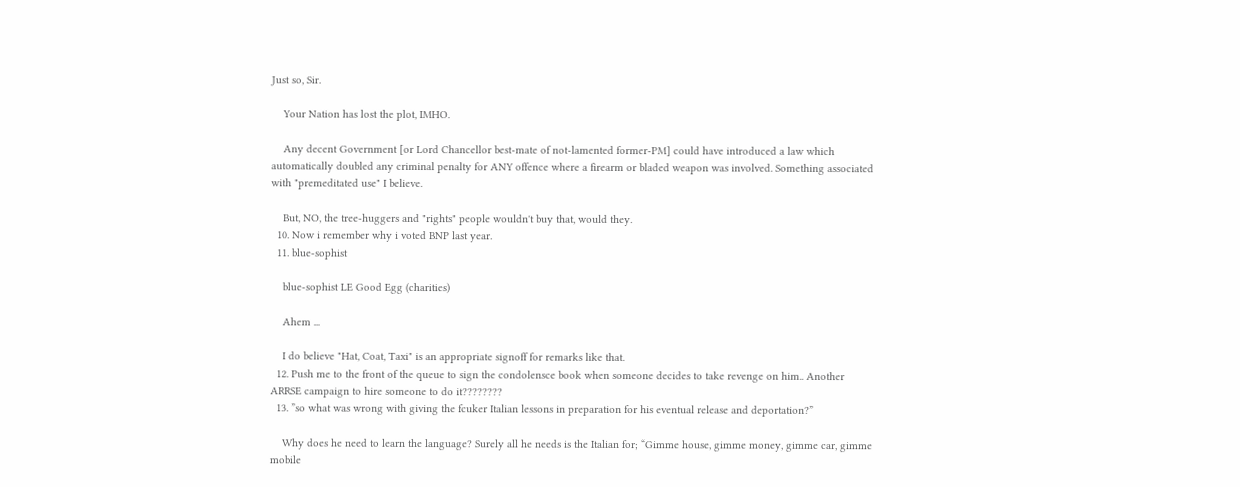Just so, Sir.

    Your Nation has lost the plot, IMHO.

    Any decent Government [or Lord Chancellor best-mate of not-lamented former-PM] could have introduced a law which automatically doubled any criminal penalty for ANY offence where a firearm or bladed weapon was involved. Something associated with "premeditated use" I believe.

    But, NO, the tree-huggers and "rights" people wouldn't buy that, would they.
  10. Now i remember why i voted BNP last year.
  11. blue-sophist

    blue-sophist LE Good Egg (charities)

    Ahem ...

    I do believe "Hat, Coat, Taxi" is an appropriate signoff for remarks like that.
  12. Push me to the front of the queue to sign the condolensce book when someone decides to take revenge on him.. Another ARRSE campaign to hire someone to do it????????
  13. ”so what was wrong with giving the fcuker Italian lessons in preparation for his eventual release and deportation?”

    Why does he need to learn the language? Surely all he needs is the Italian for; “Gimme house, gimme money, gimme car, gimme mobile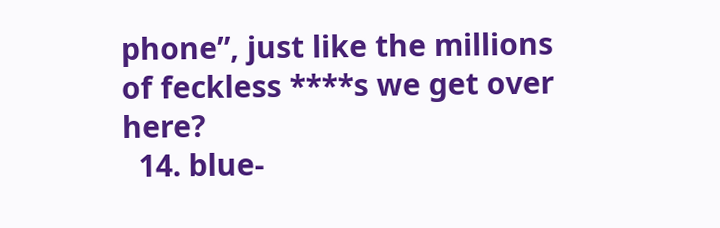phone”, just like the millions of feckless ****s we get over here?
  14. blue-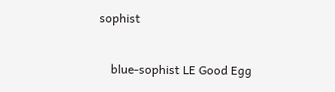sophist

    blue-sophist LE Good Egg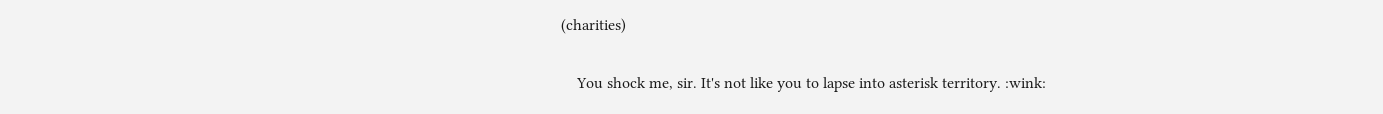(charities)

    You shock me, sir. It's not like you to lapse into asterisk territory. :wink: